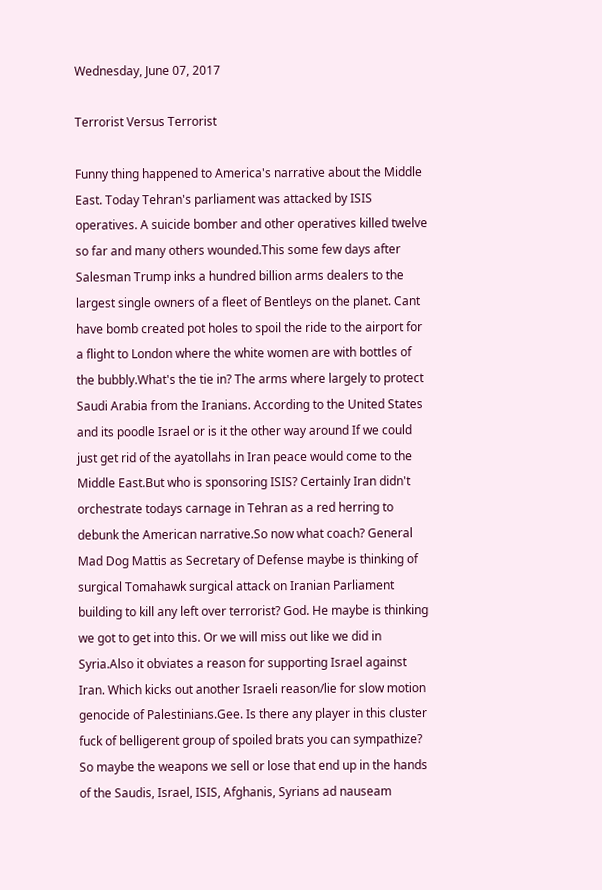Wednesday, June 07, 2017

Terrorist Versus Terrorist

Funny thing happened to America's narrative about the Middle East. Today Tehran's parliament was attacked by ISIS operatives. A suicide bomber and other operatives killed twelve so far and many others wounded.This some few days after Salesman Trump inks a hundred billion arms dealers to the largest single owners of a fleet of Bentleys on the planet. Cant have bomb created pot holes to spoil the ride to the airport for a flight to London where the white women are with bottles of the bubbly.What's the tie in? The arms where largely to protect Saudi Arabia from the Iranians. According to the United States and its poodle Israel or is it the other way around If we could just get rid of the ayatollahs in Iran peace would come to the Middle East.But who is sponsoring ISIS? Certainly Iran didn't orchestrate todays carnage in Tehran as a red herring to debunk the American narrative.So now what coach? General Mad Dog Mattis as Secretary of Defense maybe is thinking of surgical Tomahawk surgical attack on Iranian Parliament building to kill any left over terrorist? God. He maybe is thinking we got to get into this. Or we will miss out like we did in Syria.Also it obviates a reason for supporting Israel against Iran. Which kicks out another Israeli reason/lie for slow motion genocide of Palestinians.Gee. Is there any player in this cluster fuck of belligerent group of spoiled brats you can sympathize? So maybe the weapons we sell or lose that end up in the hands of the Saudis, Israel, ISIS, Afghanis, Syrians ad nauseam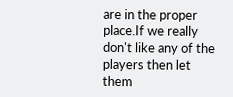are in the proper place.If we really don't like any of the players then let them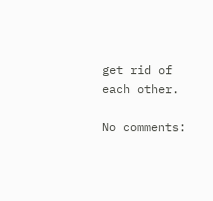get rid of each other.

No comments: